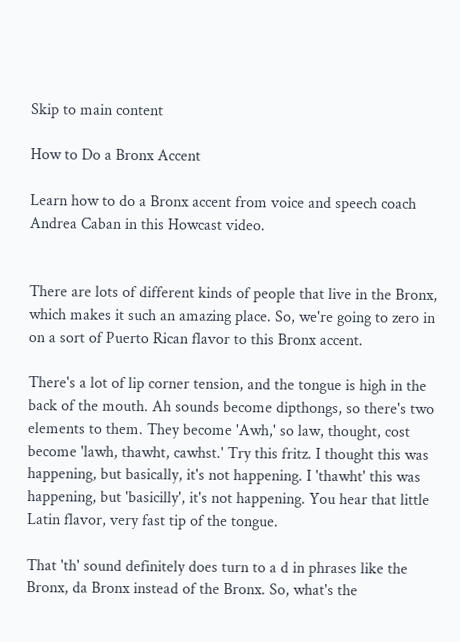Skip to main content

How to Do a Bronx Accent

Learn how to do a Bronx accent from voice and speech coach Andrea Caban in this Howcast video.


There are lots of different kinds of people that live in the Bronx, which makes it such an amazing place. So, we're going to zero in on a sort of Puerto Rican flavor to this Bronx accent.

There's a lot of lip corner tension, and the tongue is high in the back of the mouth. Ah sounds become dipthongs, so there's two elements to them. They become 'Awh,' so law, thought, cost become 'lawh, thawht, cawhst.' Try this fritz. I thought this was happening, but basically, it's not happening. I 'thawht' this was happening, but 'basicilly', it's not happening. You hear that little Latin flavor, very fast tip of the tongue.

That 'th' sound definitely does turn to a d in phrases like the Bronx, da Bronx instead of the Bronx. So, what's the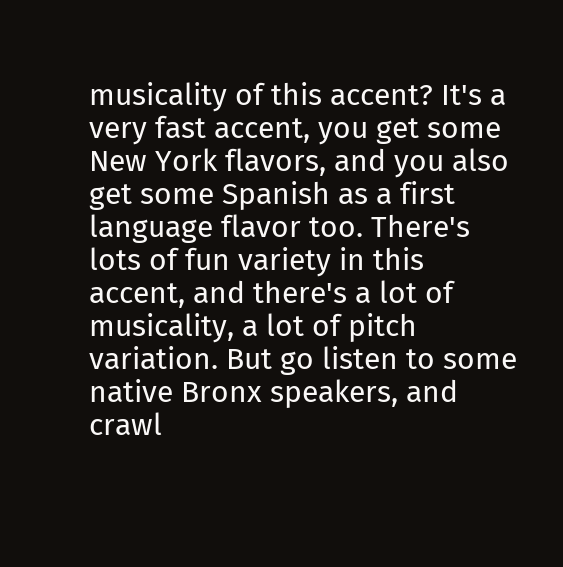musicality of this accent? It's a very fast accent, you get some New York flavors, and you also get some Spanish as a first language flavor too. There's lots of fun variety in this accent, and there's a lot of musicality, a lot of pitch variation. But go listen to some native Bronx speakers, and crawl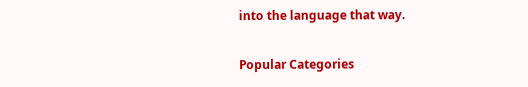into the language that way.

Popular Categories